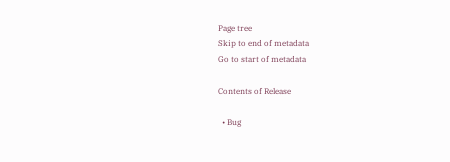Page tree
Skip to end of metadata
Go to start of metadata

Contents of Release

  • Bug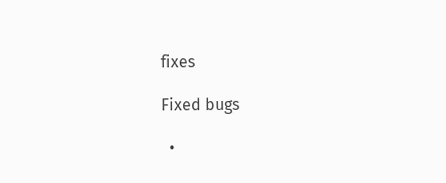fixes

Fixed bugs

  •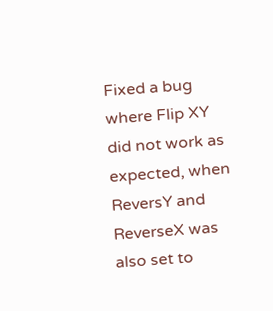Fixed a bug where Flip XY did not work as expected, when ReversY and ReverseX was also set to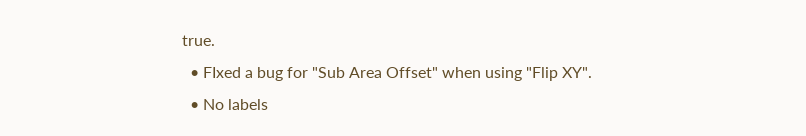true.
  • FIxed a bug for "Sub Area Offset" when using "Flip XY".
  • No labels